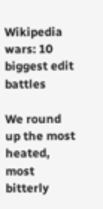Wikipedia wars: 10 biggest edit battles

We round up the most heated, most bitterly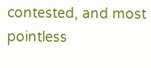contested, and most pointless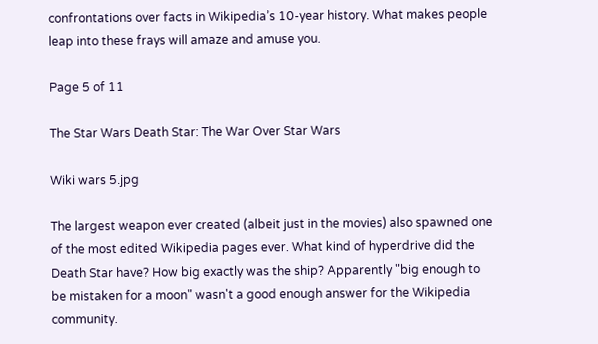confrontations over facts in Wikipedia’s 10-year history. What makes people leap into these frays will amaze and amuse you.

Page 5 of 11

The Star Wars Death Star: The War Over Star Wars

Wiki wars 5.jpg

The largest weapon ever created (albeit just in the movies) also spawned one of the most edited Wikipedia pages ever. What kind of hyperdrive did the Death Star have? How big exactly was the ship? Apparently "big enough to be mistaken for a moon" wasn't a good enough answer for the Wikipedia community.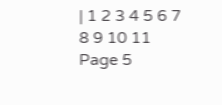| 1 2 3 4 5 6 7 8 9 10 11 Page 5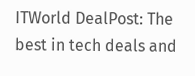ITWorld DealPost: The best in tech deals and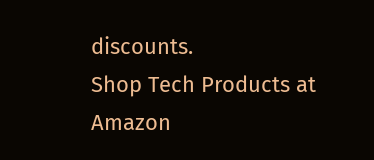discounts.
Shop Tech Products at Amazon